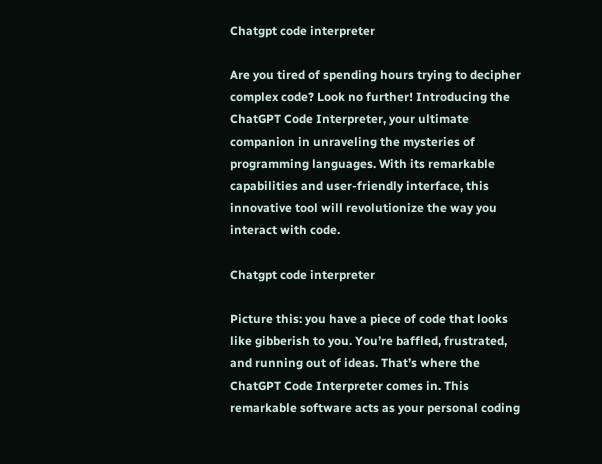Chatgpt code interpreter

Are you tired of spending hours trying to decipher complex code? Look no further! Introducing the ChatGPT Code Interpreter, your ultimate companion in unraveling the mysteries of programming languages. With its remarkable capabilities and user-friendly interface, this innovative tool will revolutionize the way you interact with code.

Chatgpt code interpreter

Picture this: you have a piece of code that looks like gibberish to you. You’re baffled, frustrated, and running out of ideas. That’s where the ChatGPT Code Interpreter comes in. This remarkable software acts as your personal coding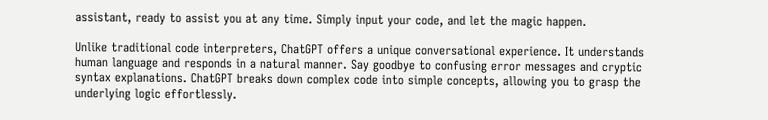assistant, ready to assist you at any time. Simply input your code, and let the magic happen.

Unlike traditional code interpreters, ChatGPT offers a unique conversational experience. It understands human language and responds in a natural manner. Say goodbye to confusing error messages and cryptic syntax explanations. ChatGPT breaks down complex code into simple concepts, allowing you to grasp the underlying logic effortlessly.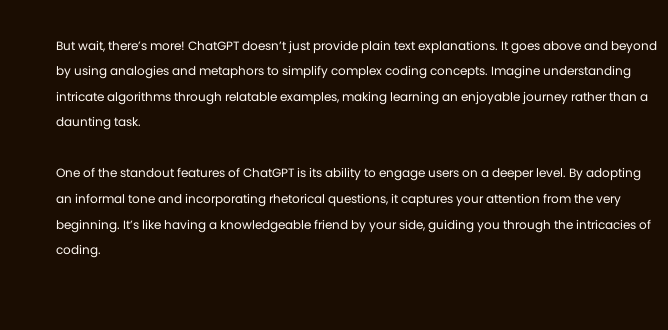But wait, there’s more! ChatGPT doesn’t just provide plain text explanations. It goes above and beyond by using analogies and metaphors to simplify complex coding concepts. Imagine understanding intricate algorithms through relatable examples, making learning an enjoyable journey rather than a daunting task.

One of the standout features of ChatGPT is its ability to engage users on a deeper level. By adopting an informal tone and incorporating rhetorical questions, it captures your attention from the very beginning. It’s like having a knowledgeable friend by your side, guiding you through the intricacies of coding.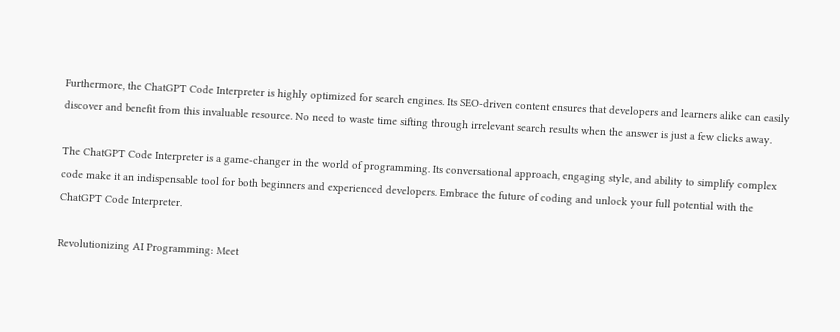Furthermore, the ChatGPT Code Interpreter is highly optimized for search engines. Its SEO-driven content ensures that developers and learners alike can easily discover and benefit from this invaluable resource. No need to waste time sifting through irrelevant search results when the answer is just a few clicks away.

The ChatGPT Code Interpreter is a game-changer in the world of programming. Its conversational approach, engaging style, and ability to simplify complex code make it an indispensable tool for both beginners and experienced developers. Embrace the future of coding and unlock your full potential with the ChatGPT Code Interpreter.

Revolutionizing AI Programming: Meet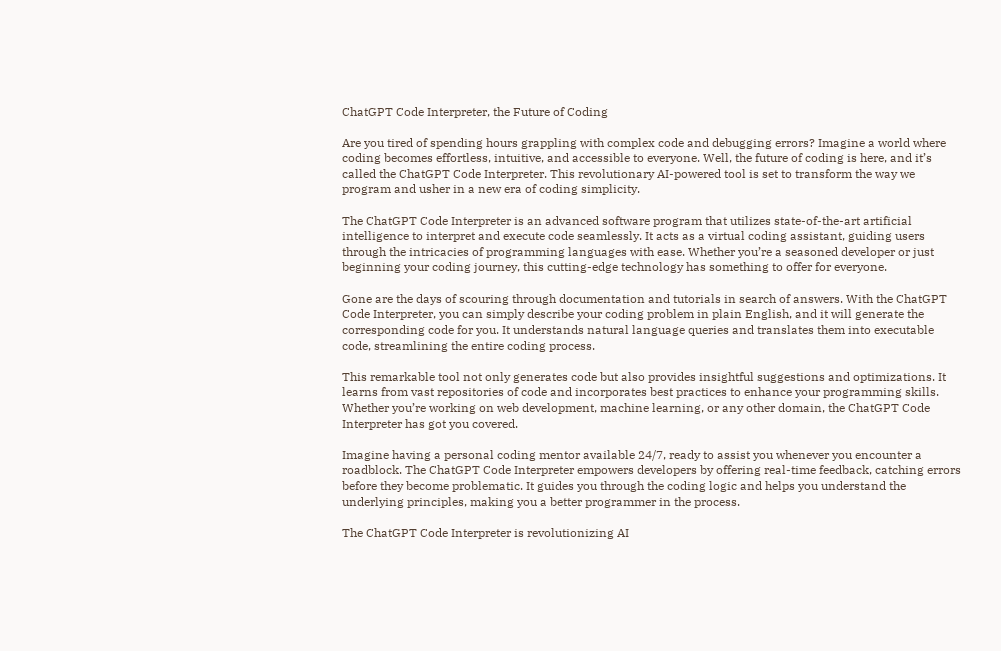ChatGPT Code Interpreter, the Future of Coding

Are you tired of spending hours grappling with complex code and debugging errors? Imagine a world where coding becomes effortless, intuitive, and accessible to everyone. Well, the future of coding is here, and it’s called the ChatGPT Code Interpreter. This revolutionary AI-powered tool is set to transform the way we program and usher in a new era of coding simplicity.

The ChatGPT Code Interpreter is an advanced software program that utilizes state-of-the-art artificial intelligence to interpret and execute code seamlessly. It acts as a virtual coding assistant, guiding users through the intricacies of programming languages with ease. Whether you’re a seasoned developer or just beginning your coding journey, this cutting-edge technology has something to offer for everyone.

Gone are the days of scouring through documentation and tutorials in search of answers. With the ChatGPT Code Interpreter, you can simply describe your coding problem in plain English, and it will generate the corresponding code for you. It understands natural language queries and translates them into executable code, streamlining the entire coding process.

This remarkable tool not only generates code but also provides insightful suggestions and optimizations. It learns from vast repositories of code and incorporates best practices to enhance your programming skills. Whether you’re working on web development, machine learning, or any other domain, the ChatGPT Code Interpreter has got you covered.

Imagine having a personal coding mentor available 24/7, ready to assist you whenever you encounter a roadblock. The ChatGPT Code Interpreter empowers developers by offering real-time feedback, catching errors before they become problematic. It guides you through the coding logic and helps you understand the underlying principles, making you a better programmer in the process.

The ChatGPT Code Interpreter is revolutionizing AI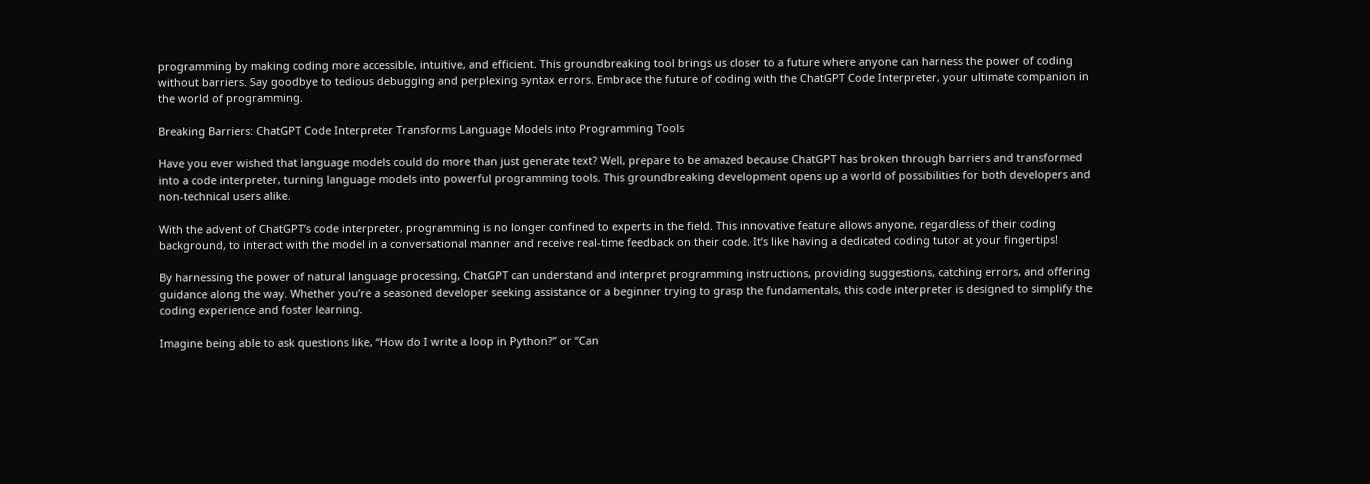programming by making coding more accessible, intuitive, and efficient. This groundbreaking tool brings us closer to a future where anyone can harness the power of coding without barriers. Say goodbye to tedious debugging and perplexing syntax errors. Embrace the future of coding with the ChatGPT Code Interpreter, your ultimate companion in the world of programming.

Breaking Barriers: ChatGPT Code Interpreter Transforms Language Models into Programming Tools

Have you ever wished that language models could do more than just generate text? Well, prepare to be amazed because ChatGPT has broken through barriers and transformed into a code interpreter, turning language models into powerful programming tools. This groundbreaking development opens up a world of possibilities for both developers and non-technical users alike.

With the advent of ChatGPT’s code interpreter, programming is no longer confined to experts in the field. This innovative feature allows anyone, regardless of their coding background, to interact with the model in a conversational manner and receive real-time feedback on their code. It’s like having a dedicated coding tutor at your fingertips!

By harnessing the power of natural language processing, ChatGPT can understand and interpret programming instructions, providing suggestions, catching errors, and offering guidance along the way. Whether you’re a seasoned developer seeking assistance or a beginner trying to grasp the fundamentals, this code interpreter is designed to simplify the coding experience and foster learning.

Imagine being able to ask questions like, “How do I write a loop in Python?” or “Can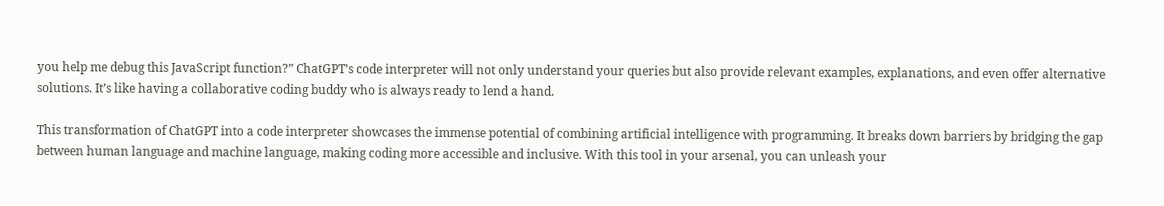you help me debug this JavaScript function?” ChatGPT’s code interpreter will not only understand your queries but also provide relevant examples, explanations, and even offer alternative solutions. It’s like having a collaborative coding buddy who is always ready to lend a hand.

This transformation of ChatGPT into a code interpreter showcases the immense potential of combining artificial intelligence with programming. It breaks down barriers by bridging the gap between human language and machine language, making coding more accessible and inclusive. With this tool in your arsenal, you can unleash your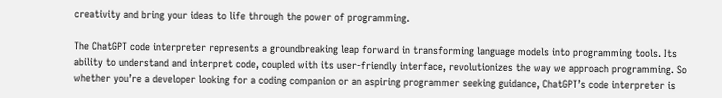creativity and bring your ideas to life through the power of programming.

The ChatGPT code interpreter represents a groundbreaking leap forward in transforming language models into programming tools. Its ability to understand and interpret code, coupled with its user-friendly interface, revolutionizes the way we approach programming. So whether you’re a developer looking for a coding companion or an aspiring programmer seeking guidance, ChatGPT’s code interpreter is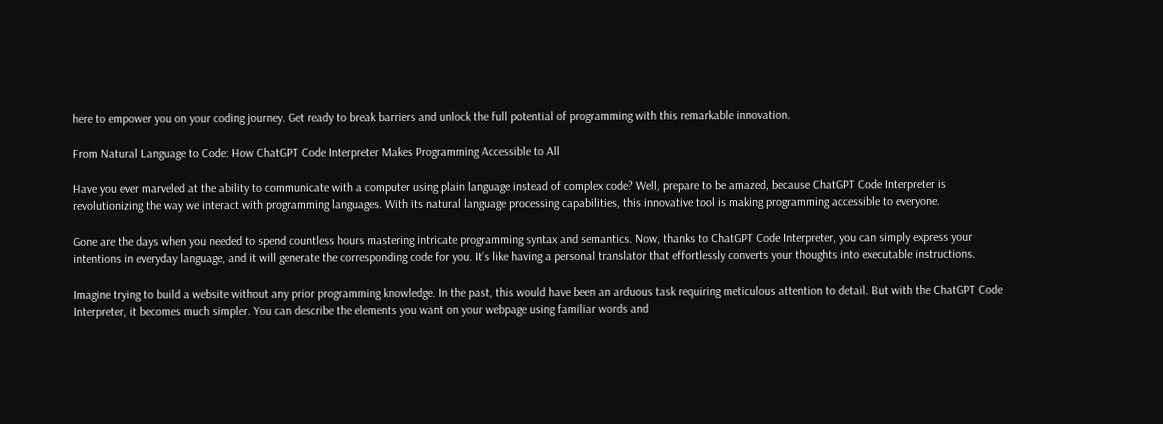here to empower you on your coding journey. Get ready to break barriers and unlock the full potential of programming with this remarkable innovation.

From Natural Language to Code: How ChatGPT Code Interpreter Makes Programming Accessible to All

Have you ever marveled at the ability to communicate with a computer using plain language instead of complex code? Well, prepare to be amazed, because ChatGPT Code Interpreter is revolutionizing the way we interact with programming languages. With its natural language processing capabilities, this innovative tool is making programming accessible to everyone.

Gone are the days when you needed to spend countless hours mastering intricate programming syntax and semantics. Now, thanks to ChatGPT Code Interpreter, you can simply express your intentions in everyday language, and it will generate the corresponding code for you. It’s like having a personal translator that effortlessly converts your thoughts into executable instructions.

Imagine trying to build a website without any prior programming knowledge. In the past, this would have been an arduous task requiring meticulous attention to detail. But with the ChatGPT Code Interpreter, it becomes much simpler. You can describe the elements you want on your webpage using familiar words and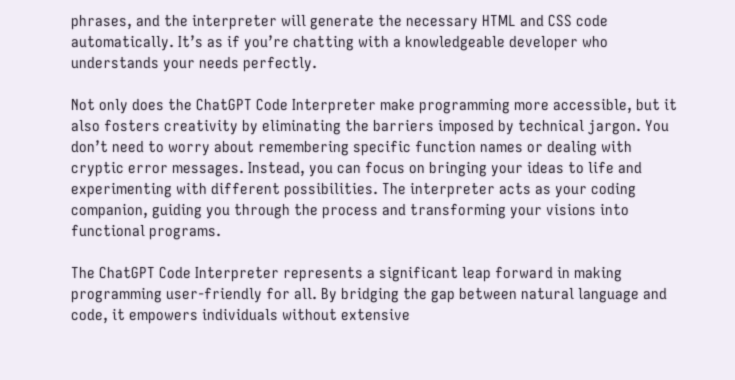phrases, and the interpreter will generate the necessary HTML and CSS code automatically. It’s as if you’re chatting with a knowledgeable developer who understands your needs perfectly.

Not only does the ChatGPT Code Interpreter make programming more accessible, but it also fosters creativity by eliminating the barriers imposed by technical jargon. You don’t need to worry about remembering specific function names or dealing with cryptic error messages. Instead, you can focus on bringing your ideas to life and experimenting with different possibilities. The interpreter acts as your coding companion, guiding you through the process and transforming your visions into functional programs.

The ChatGPT Code Interpreter represents a significant leap forward in making programming user-friendly for all. By bridging the gap between natural language and code, it empowers individuals without extensive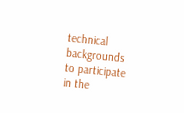technical backgrounds to participate in the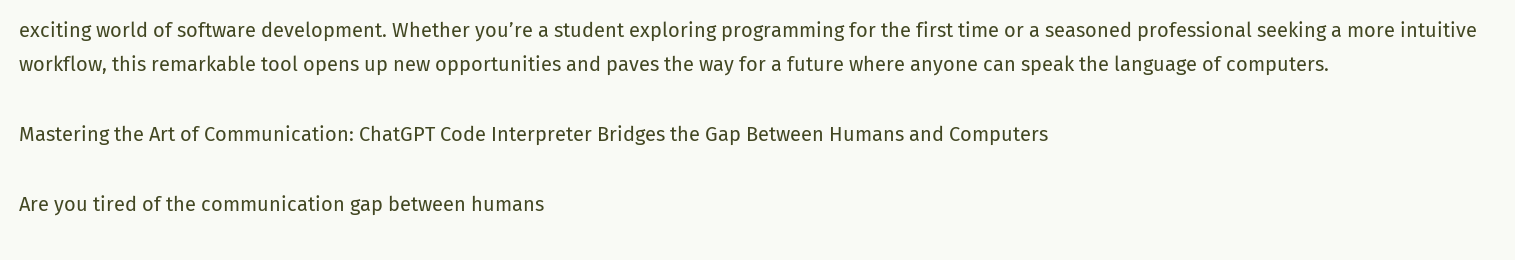exciting world of software development. Whether you’re a student exploring programming for the first time or a seasoned professional seeking a more intuitive workflow, this remarkable tool opens up new opportunities and paves the way for a future where anyone can speak the language of computers.

Mastering the Art of Communication: ChatGPT Code Interpreter Bridges the Gap Between Humans and Computers

Are you tired of the communication gap between humans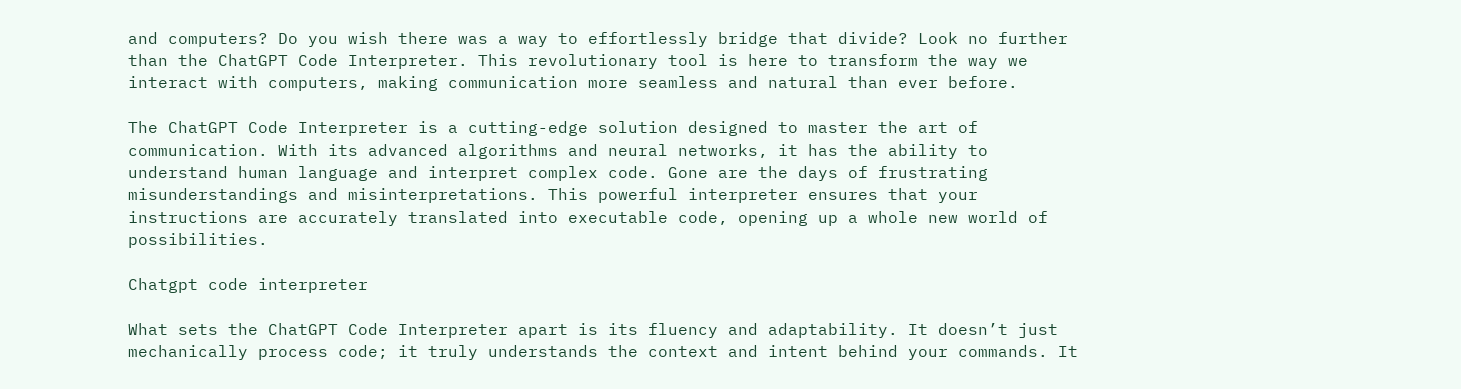and computers? Do you wish there was a way to effortlessly bridge that divide? Look no further than the ChatGPT Code Interpreter. This revolutionary tool is here to transform the way we interact with computers, making communication more seamless and natural than ever before.

The ChatGPT Code Interpreter is a cutting-edge solution designed to master the art of communication. With its advanced algorithms and neural networks, it has the ability to understand human language and interpret complex code. Gone are the days of frustrating misunderstandings and misinterpretations. This powerful interpreter ensures that your instructions are accurately translated into executable code, opening up a whole new world of possibilities.

Chatgpt code interpreter

What sets the ChatGPT Code Interpreter apart is its fluency and adaptability. It doesn’t just mechanically process code; it truly understands the context and intent behind your commands. It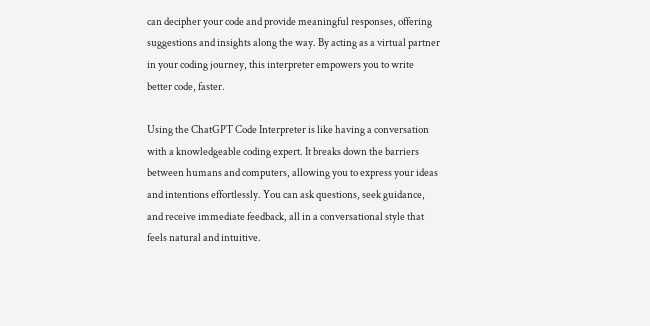can decipher your code and provide meaningful responses, offering suggestions and insights along the way. By acting as a virtual partner in your coding journey, this interpreter empowers you to write better code, faster.

Using the ChatGPT Code Interpreter is like having a conversation with a knowledgeable coding expert. It breaks down the barriers between humans and computers, allowing you to express your ideas and intentions effortlessly. You can ask questions, seek guidance, and receive immediate feedback, all in a conversational style that feels natural and intuitive.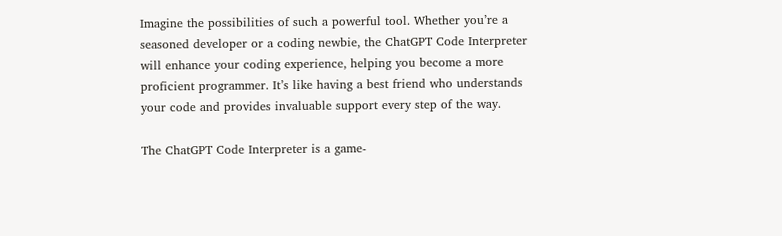Imagine the possibilities of such a powerful tool. Whether you’re a seasoned developer or a coding newbie, the ChatGPT Code Interpreter will enhance your coding experience, helping you become a more proficient programmer. It’s like having a best friend who understands your code and provides invaluable support every step of the way.

The ChatGPT Code Interpreter is a game-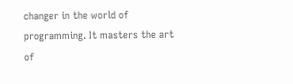changer in the world of programming. It masters the art of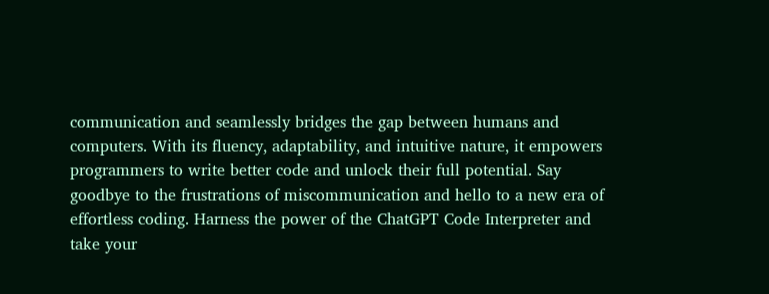communication and seamlessly bridges the gap between humans and computers. With its fluency, adaptability, and intuitive nature, it empowers programmers to write better code and unlock their full potential. Say goodbye to the frustrations of miscommunication and hello to a new era of effortless coding. Harness the power of the ChatGPT Code Interpreter and take your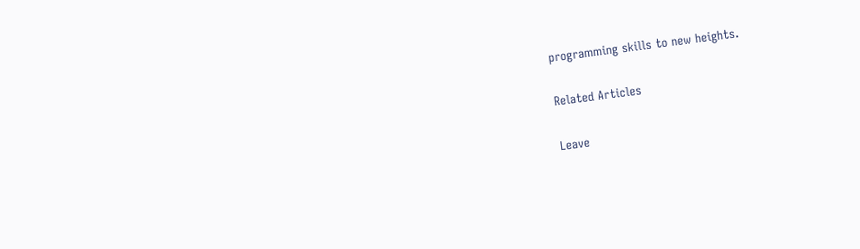programming skills to new heights.

Related Articles

Leave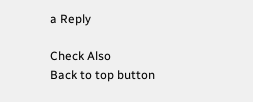a Reply

Check Also
Back to top button